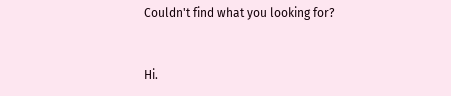Couldn't find what you looking for?


Hi.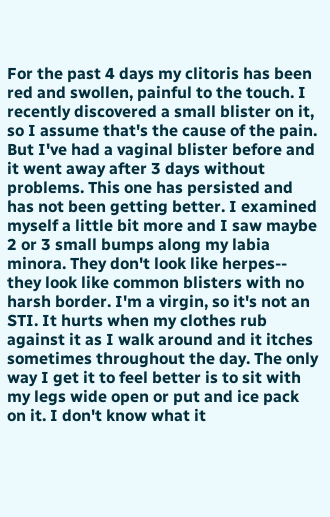For the past 4 days my clitoris has been red and swollen, painful to the touch. I recently discovered a small blister on it, so I assume that's the cause of the pain. But I've had a vaginal blister before and it went away after 3 days without problems. This one has persisted and has not been getting better. I examined myself a little bit more and I saw maybe 2 or 3 small bumps along my labia minora. They don't look like herpes-- they look like common blisters with no harsh border. I'm a virgin, so it's not an STI. It hurts when my clothes rub against it as I walk around and it itches sometimes throughout the day. The only way I get it to feel better is to sit with my legs wide open or put and ice pack on it. I don't know what it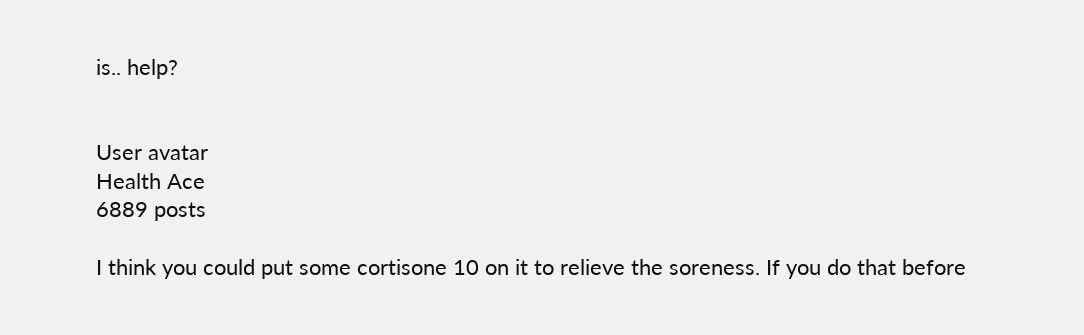is.. help?


User avatar
Health Ace
6889 posts

I think you could put some cortisone 10 on it to relieve the soreness. If you do that before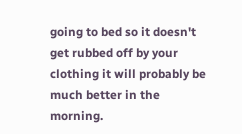going to bed so it doesn't get rubbed off by your clothing it will probably be much better in the morning.